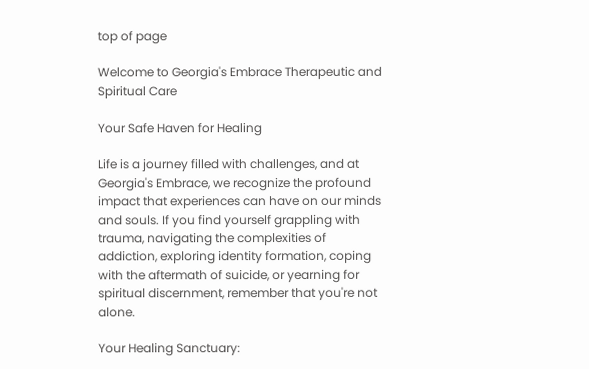top of page

Welcome to Georgia's Embrace Therapeutic and Spiritual Care

Your Safe Haven for Healing

Life is a journey filled with challenges, and at Georgia's Embrace, we recognize the profound impact that experiences can have on our minds and souls. If you find yourself grappling with trauma, navigating the complexities of addiction, exploring identity formation, coping with the aftermath of suicide, or yearning for spiritual discernment, remember that you're not alone.

Your Healing Sanctuary: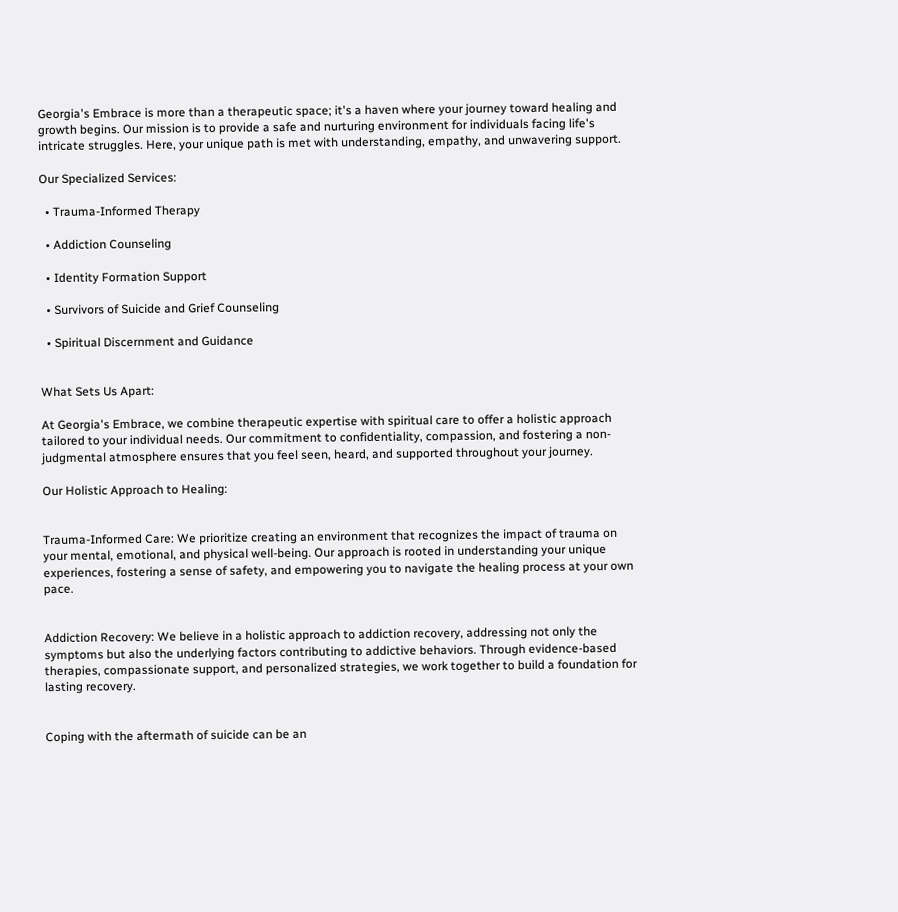Georgia's Embrace is more than a therapeutic space; it's a haven where your journey toward healing and growth begins. Our mission is to provide a safe and nurturing environment for individuals facing life's intricate struggles. Here, your unique path is met with understanding, empathy, and unwavering support.

Our Specialized Services:

  • Trauma-Informed Therapy

  • Addiction Counseling

  • Identity Formation Support

  • Survivors of Suicide and Grief Counseling

  • Spiritual Discernment and Guidance


What Sets Us Apart:

At Georgia's Embrace, we combine therapeutic expertise with spiritual care to offer a holistic approach tailored to your individual needs. Our commitment to confidentiality, compassion, and fostering a non-judgmental atmosphere ensures that you feel seen, heard, and supported throughout your journey.

Our Holistic Approach to Healing:


Trauma-Informed Care: We prioritize creating an environment that recognizes the impact of trauma on your mental, emotional, and physical well-being. Our approach is rooted in understanding your unique experiences, fostering a sense of safety, and empowering you to navigate the healing process at your own pace.


Addiction Recovery: We believe in a holistic approach to addiction recovery, addressing not only the symptoms but also the underlying factors contributing to addictive behaviors. Through evidence-based therapies, compassionate support, and personalized strategies, we work together to build a foundation for lasting recovery.


Coping with the aftermath of suicide can be an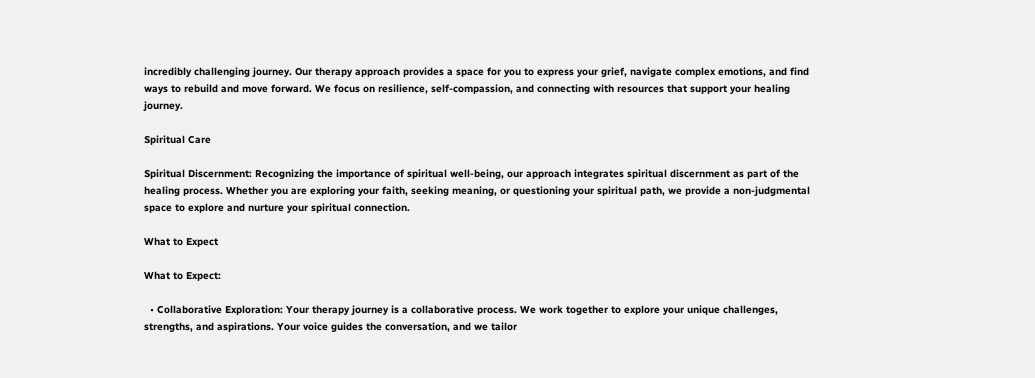incredibly challenging journey. Our therapy approach provides a space for you to express your grief, navigate complex emotions, and find ways to rebuild and move forward. We focus on resilience, self-compassion, and connecting with resources that support your healing journey.

Spiritual Care

Spiritual Discernment: Recognizing the importance of spiritual well-being, our approach integrates spiritual discernment as part of the healing process. Whether you are exploring your faith, seeking meaning, or questioning your spiritual path, we provide a non-judgmental space to explore and nurture your spiritual connection.

What to Expect

What to Expect:

  • Collaborative Exploration: Your therapy journey is a collaborative process. We work together to explore your unique challenges, strengths, and aspirations. Your voice guides the conversation, and we tailor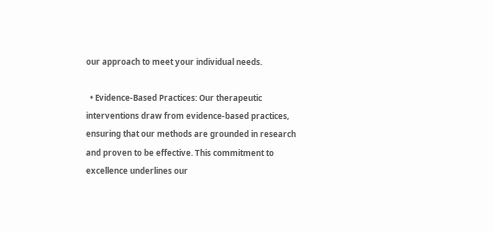our approach to meet your individual needs.

  • Evidence-Based Practices: Our therapeutic interventions draw from evidence-based practices, ensuring that our methods are grounded in research and proven to be effective. This commitment to excellence underlines our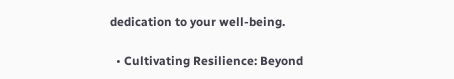dedication to your well-being.

  • Cultivating Resilience: Beyond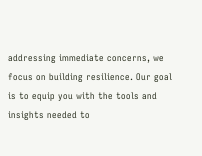addressing immediate concerns, we focus on building resilience. Our goal is to equip you with the tools and insights needed to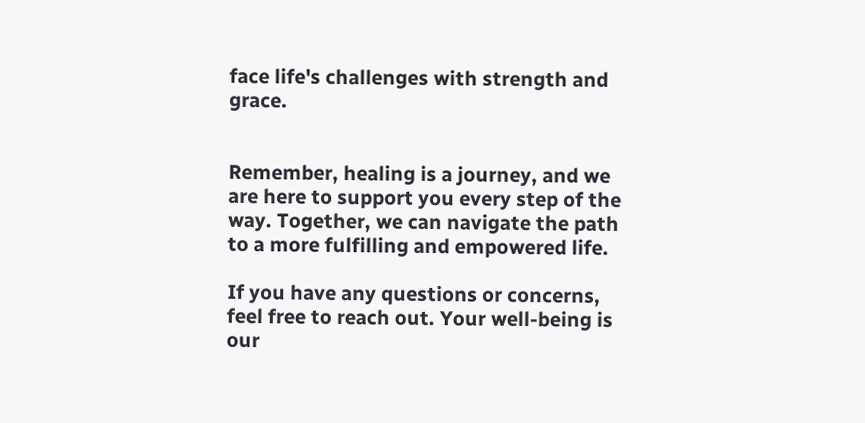face life's challenges with strength and grace.


Remember, healing is a journey, and we are here to support you every step of the way. Together, we can navigate the path to a more fulfilling and empowered life.

If you have any questions or concerns, feel free to reach out. Your well-being is our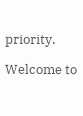priority.

Welcome to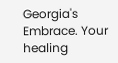Georgia's Embrace. Your healing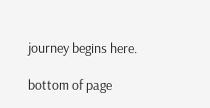journey begins here.

bottom of page